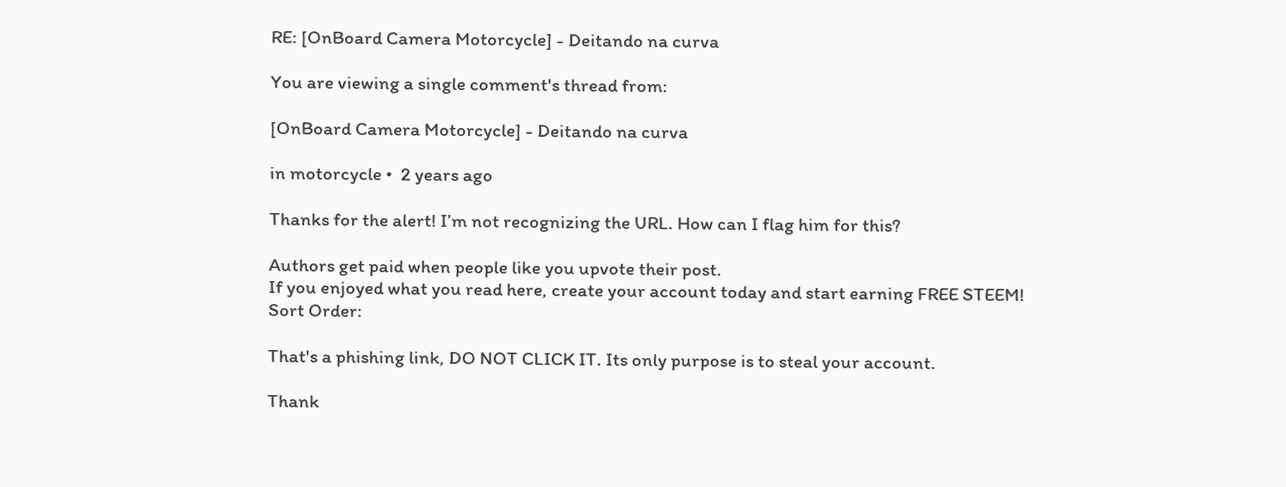RE: [OnBoard Camera Motorcycle] - Deitando na curva

You are viewing a single comment's thread from:

[OnBoard Camera Motorcycle] - Deitando na curva

in motorcycle •  2 years ago

Thanks for the alert! I’m not recognizing the URL. How can I flag him for this?

Authors get paid when people like you upvote their post.
If you enjoyed what you read here, create your account today and start earning FREE STEEM!
Sort Order:

That's a phishing link, DO NOT CLICK IT. Its only purpose is to steal your account.

Thank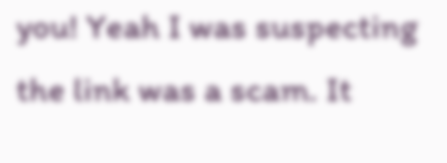you! Yeah I was suspecting the link was a scam. It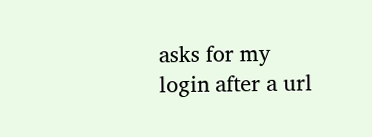asks for my login after a url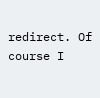redirect. Of course I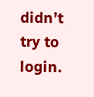didn’t try to login.